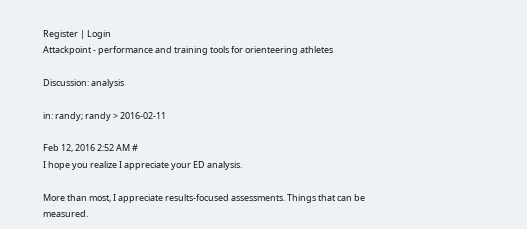Register | Login
Attackpoint - performance and training tools for orienteering athletes

Discussion: analysis

in: randy; randy > 2016-02-11

Feb 12, 2016 2:52 AM #
I hope you realize I appreciate your ED analysis.

More than most, I appreciate results-focused assessments. Things that can be measured.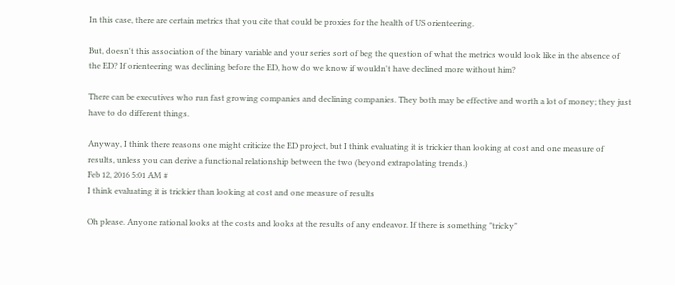In this case, there are certain metrics that you cite that could be proxies for the health of US orienteering.

But, doesn't this association of the binary variable and your series sort of beg the question of what the metrics would look like in the absence of the ED? If orienteering was declining before the ED, how do we know if wouldn't have declined more without him?

There can be executives who run fast growing companies and declining companies. They both may be effective and worth a lot of money; they just have to do different things.

Anyway, I think there reasons one might criticize the ED project, but I think evaluating it is trickier than looking at cost and one measure of results, unless you can derive a functional relationship between the two (beyond extrapolating trends.)
Feb 12, 2016 5:01 AM #
I think evaluating it is trickier than looking at cost and one measure of results

Oh please. Anyone rational looks at the costs and looks at the results of any endeavor. If there is something "tricky"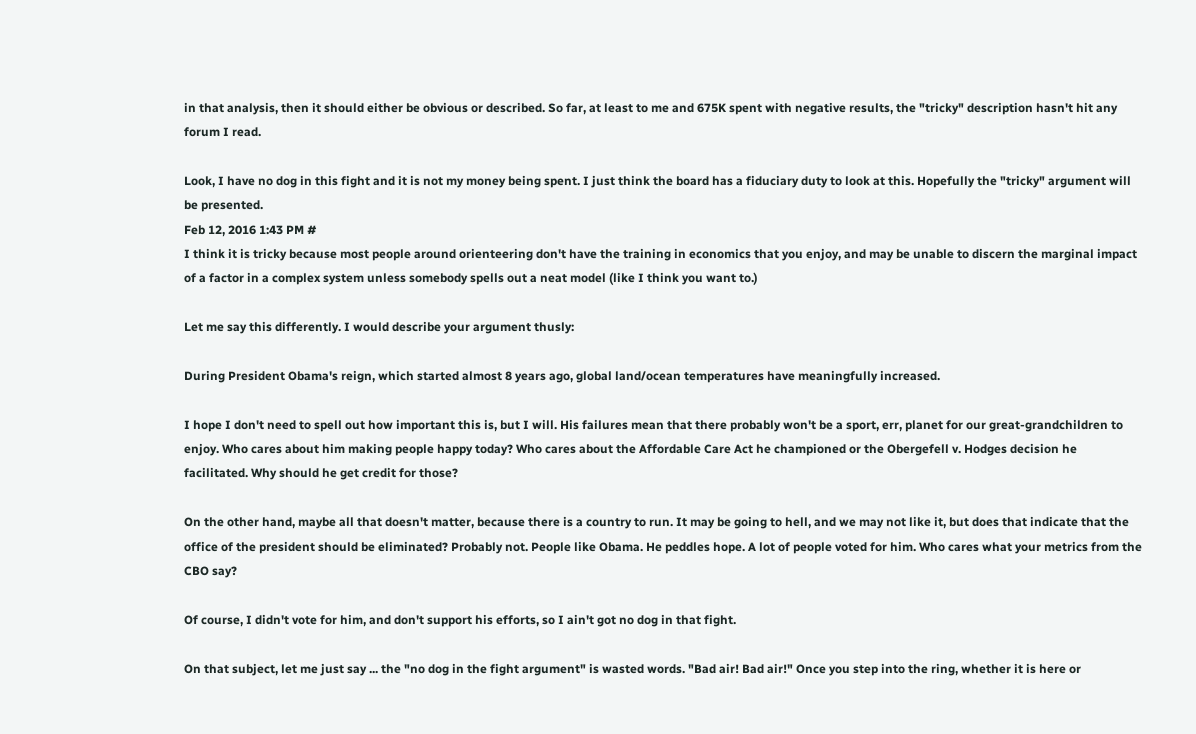in that analysis, then it should either be obvious or described. So far, at least to me and 675K spent with negative results, the "tricky" description hasn't hit any forum I read.

Look, I have no dog in this fight and it is not my money being spent. I just think the board has a fiduciary duty to look at this. Hopefully the "tricky" argument will be presented.
Feb 12, 2016 1:43 PM #
I think it is tricky because most people around orienteering don't have the training in economics that you enjoy, and may be unable to discern the marginal impact of a factor in a complex system unless somebody spells out a neat model (like I think you want to.)

Let me say this differently. I would describe your argument thusly:

During President Obama's reign, which started almost 8 years ago, global land/ocean temperatures have meaningfully increased.

I hope I don't need to spell out how important this is, but I will. His failures mean that there probably won't be a sport, err, planet for our great-grandchildren to enjoy. Who cares about him making people happy today? Who cares about the Affordable Care Act he championed or the Obergefell v. Hodges decision he facilitated. Why should he get credit for those?

On the other hand, maybe all that doesn't matter, because there is a country to run. It may be going to hell, and we may not like it, but does that indicate that the office of the president should be eliminated? Probably not. People like Obama. He peddles hope. A lot of people voted for him. Who cares what your metrics from the CBO say?

Of course, I didn't vote for him, and don't support his efforts, so I ain't got no dog in that fight.

On that subject, let me just say ... the "no dog in the fight argument" is wasted words. "Bad air! Bad air!" Once you step into the ring, whether it is here or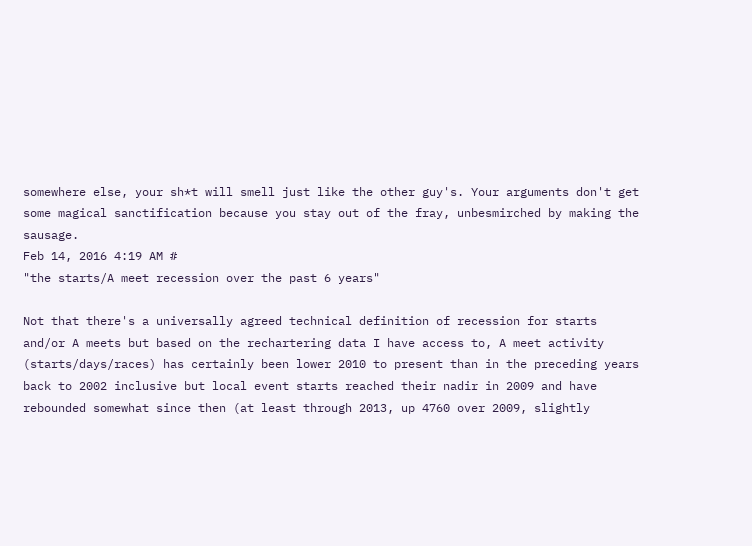somewhere else, your sh*t will smell just like the other guy's. Your arguments don't get some magical sanctification because you stay out of the fray, unbesmirched by making the sausage.
Feb 14, 2016 4:19 AM #
"the starts/A meet recession over the past 6 years"

Not that there's a universally agreed technical definition of recession for starts and/or A meets but based on the rechartering data I have access to, A meet activity (starts/days/races) has certainly been lower 2010 to present than in the preceding years back to 2002 inclusive but local event starts reached their nadir in 2009 and have rebounded somewhat since then (at least through 2013, up 4760 over 2009, slightly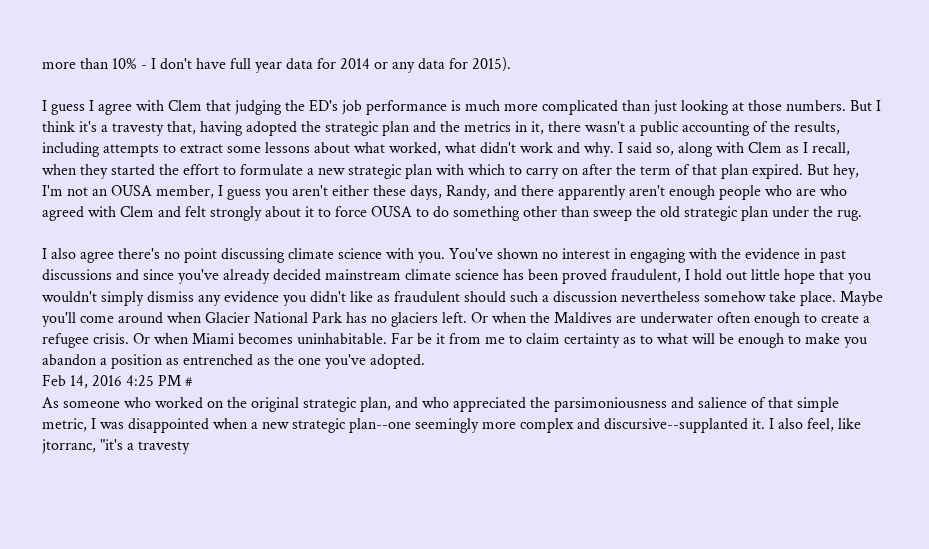more than 10% - I don't have full year data for 2014 or any data for 2015).

I guess I agree with Clem that judging the ED's job performance is much more complicated than just looking at those numbers. But I think it's a travesty that, having adopted the strategic plan and the metrics in it, there wasn't a public accounting of the results, including attempts to extract some lessons about what worked, what didn't work and why. I said so, along with Clem as I recall, when they started the effort to formulate a new strategic plan with which to carry on after the term of that plan expired. But hey, I'm not an OUSA member, I guess you aren't either these days, Randy, and there apparently aren't enough people who are who agreed with Clem and felt strongly about it to force OUSA to do something other than sweep the old strategic plan under the rug.

I also agree there's no point discussing climate science with you. You've shown no interest in engaging with the evidence in past discussions and since you've already decided mainstream climate science has been proved fraudulent, I hold out little hope that you wouldn't simply dismiss any evidence you didn't like as fraudulent should such a discussion nevertheless somehow take place. Maybe you'll come around when Glacier National Park has no glaciers left. Or when the Maldives are underwater often enough to create a refugee crisis. Or when Miami becomes uninhabitable. Far be it from me to claim certainty as to what will be enough to make you abandon a position as entrenched as the one you've adopted.
Feb 14, 2016 4:25 PM #
As someone who worked on the original strategic plan, and who appreciated the parsimoniousness and salience of that simple metric, I was disappointed when a new strategic plan--one seemingly more complex and discursive--supplanted it. I also feel, like jtorranc, "it's a travesty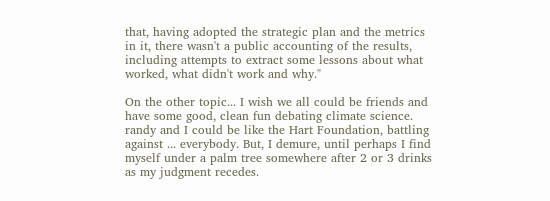that, having adopted the strategic plan and the metrics in it, there wasn't a public accounting of the results, including attempts to extract some lessons about what worked, what didn't work and why."

On the other topic... I wish we all could be friends and have some good, clean fun debating climate science. randy and I could be like the Hart Foundation, battling against ... everybody. But, I demure, until perhaps I find myself under a palm tree somewhere after 2 or 3 drinks as my judgment recedes.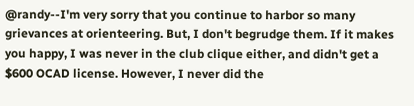@randy--I'm very sorry that you continue to harbor so many grievances at orienteering. But, I don't begrudge them. If it makes you happy, I was never in the club clique either, and didn't get a $600 OCAD license. However, I never did the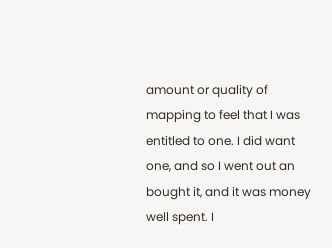amount or quality of mapping to feel that I was entitled to one. I did want one, and so I went out an bought it, and it was money well spent. I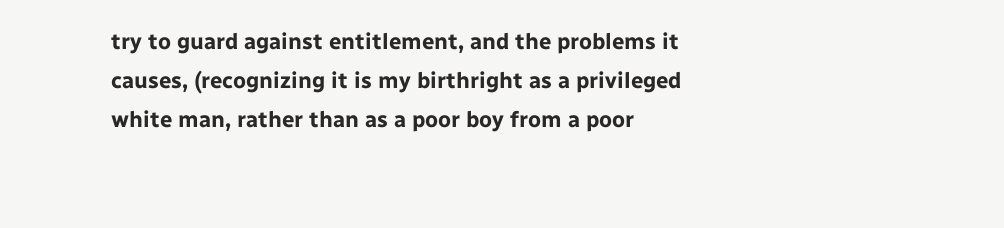try to guard against entitlement, and the problems it causes, (recognizing it is my birthright as a privileged white man, rather than as a poor boy from a poor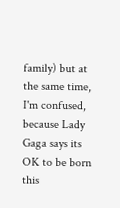family) but at the same time, I'm confused, because Lady Gaga says its OK to be born this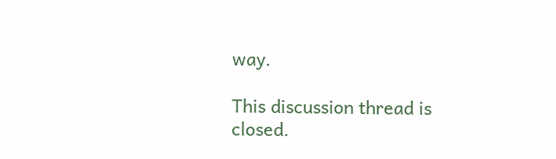way.

This discussion thread is closed.